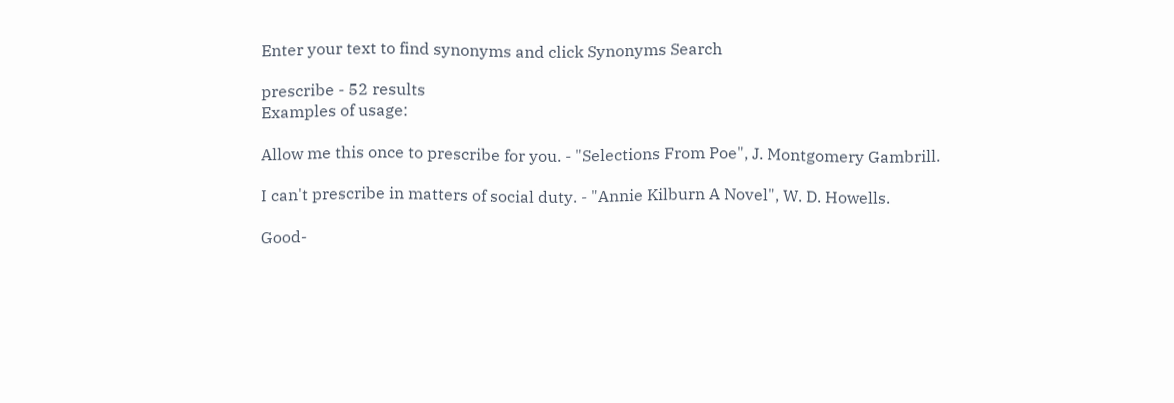Enter your text to find synonyms and click Synonyms Search

prescribe - 52 results
Examples of usage:

Allow me this once to prescribe for you. - "Selections From Poe", J. Montgomery Gambrill.

I can't prescribe in matters of social duty. - "Annie Kilburn A Novel", W. D. Howells.

Good-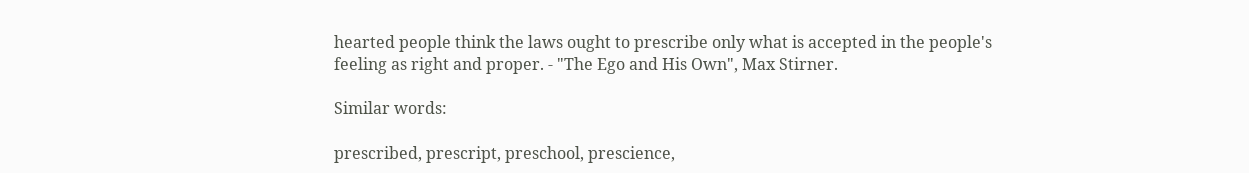hearted people think the laws ought to prescribe only what is accepted in the people's feeling as right and proper. - "The Ego and His Own", Max Stirner.

Similar words:

prescribed, prescript, preschool, prescience,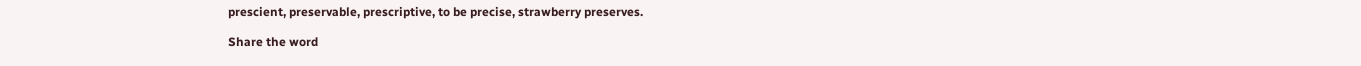prescient, preservable, prescriptive, to be precise, strawberry preserves.

Share the word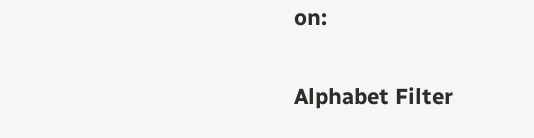on:

Alphabet Filter